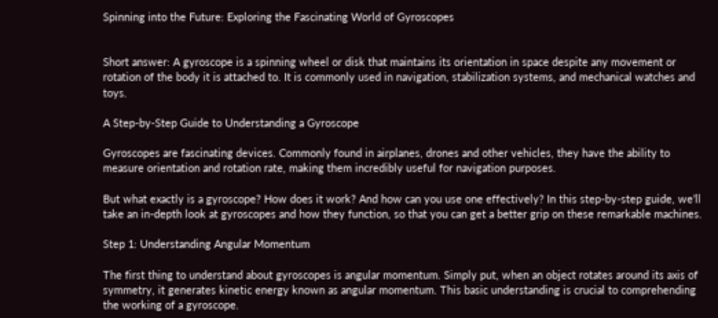Spinning into the Future: Exploring the Fascinating World of Gyroscopes


Short answer: A gyroscope is a spinning wheel or disk that maintains its orientation in space despite any movement or rotation of the body it is attached to. It is commonly used in navigation, stabilization systems, and mechanical watches and toys.

A Step-by-Step Guide to Understanding a Gyroscope

Gyroscopes are fascinating devices. Commonly found in airplanes, drones and other vehicles, they have the ability to measure orientation and rotation rate, making them incredibly useful for navigation purposes.

But what exactly is a gyroscope? How does it work? And how can you use one effectively? In this step-by-step guide, we’ll take an in-depth look at gyroscopes and how they function, so that you can get a better grip on these remarkable machines.

Step 1: Understanding Angular Momentum

The first thing to understand about gyroscopes is angular momentum. Simply put, when an object rotates around its axis of symmetry, it generates kinetic energy known as angular momentum. This basic understanding is crucial to comprehending the working of a gyroscope.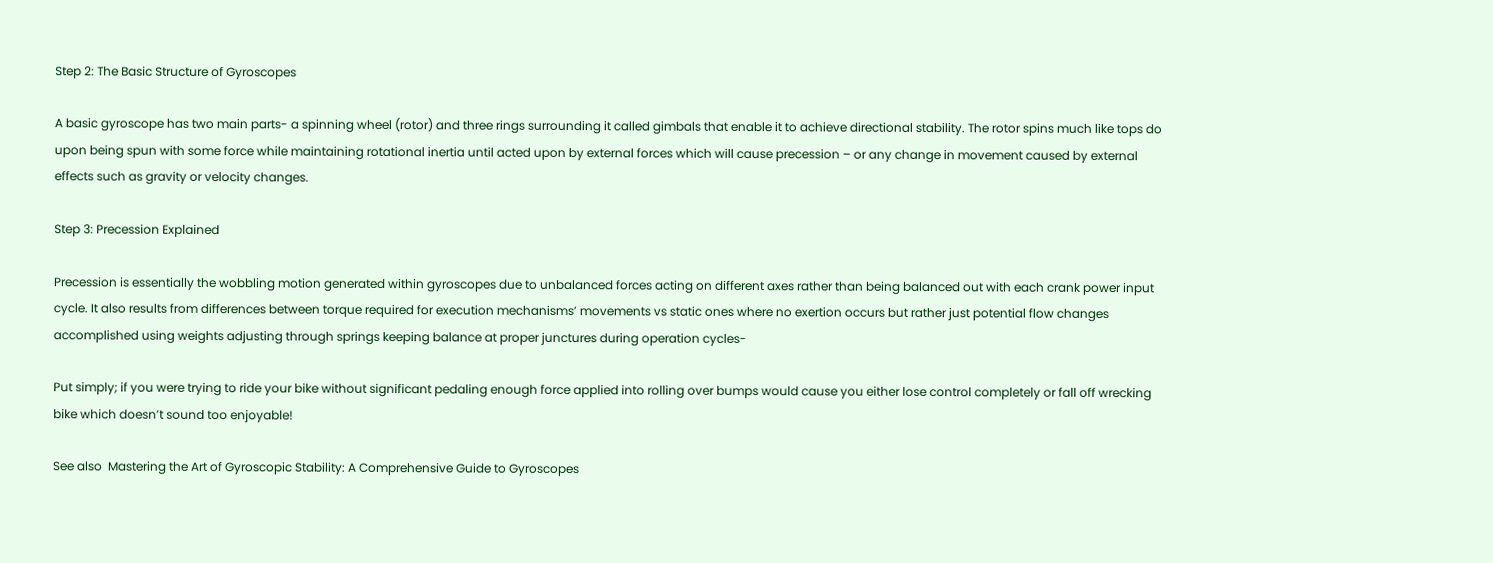Step 2: The Basic Structure of Gyroscopes

A basic gyroscope has two main parts- a spinning wheel (rotor) and three rings surrounding it called gimbals that enable it to achieve directional stability. The rotor spins much like tops do upon being spun with some force while maintaining rotational inertia until acted upon by external forces which will cause precession – or any change in movement caused by external effects such as gravity or velocity changes.

Step 3: Precession Explained

Precession is essentially the wobbling motion generated within gyroscopes due to unbalanced forces acting on different axes rather than being balanced out with each crank power input cycle. It also results from differences between torque required for execution mechanisms’ movements vs static ones where no exertion occurs but rather just potential flow changes accomplished using weights adjusting through springs keeping balance at proper junctures during operation cycles-

Put simply; if you were trying to ride your bike without significant pedaling enough force applied into rolling over bumps would cause you either lose control completely or fall off wrecking bike which doesn’t sound too enjoyable!

See also  Mastering the Art of Gyroscopic Stability: A Comprehensive Guide to Gyroscopes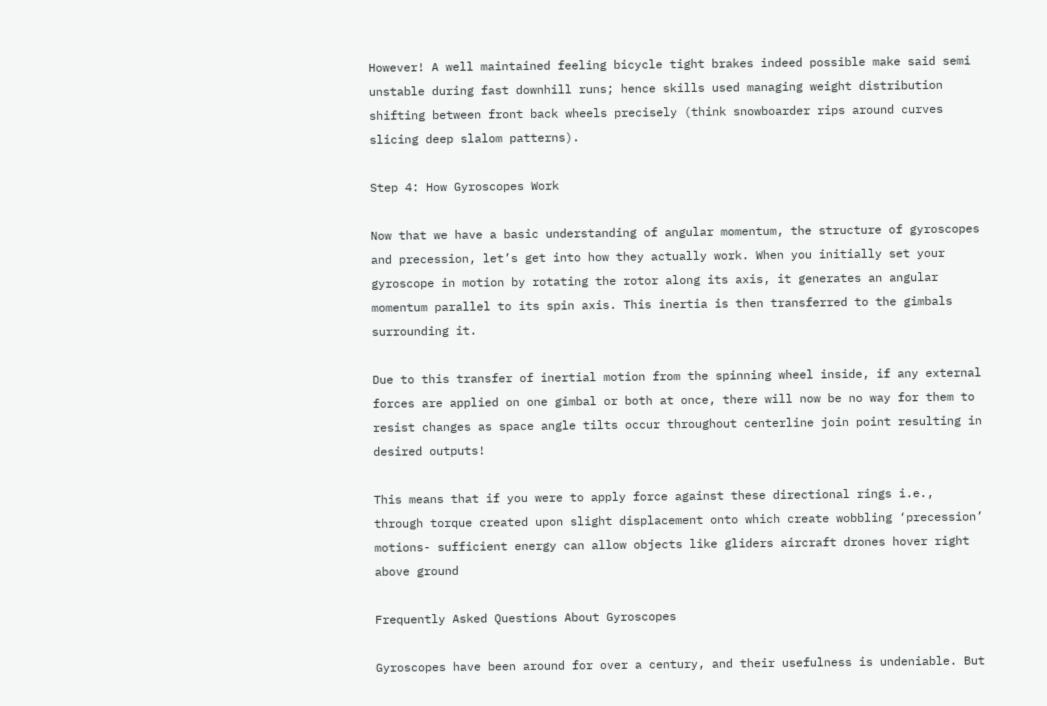However! A well maintained feeling bicycle tight brakes indeed possible make said semi unstable during fast downhill runs; hence skills used managing weight distribution shifting between front back wheels precisely (think snowboarder rips around curves slicing deep slalom patterns).

Step 4: How Gyroscopes Work

Now that we have a basic understanding of angular momentum, the structure of gyroscopes and precession, let’s get into how they actually work. When you initially set your gyroscope in motion by rotating the rotor along its axis, it generates an angular momentum parallel to its spin axis. This inertia is then transferred to the gimbals surrounding it.

Due to this transfer of inertial motion from the spinning wheel inside, if any external forces are applied on one gimbal or both at once, there will now be no way for them to resist changes as space angle tilts occur throughout centerline join point resulting in desired outputs!

This means that if you were to apply force against these directional rings i.e., through torque created upon slight displacement onto which create wobbling ‘precession’ motions- sufficient energy can allow objects like gliders aircraft drones hover right above ground

Frequently Asked Questions About Gyroscopes

Gyroscopes have been around for over a century, and their usefulness is undeniable. But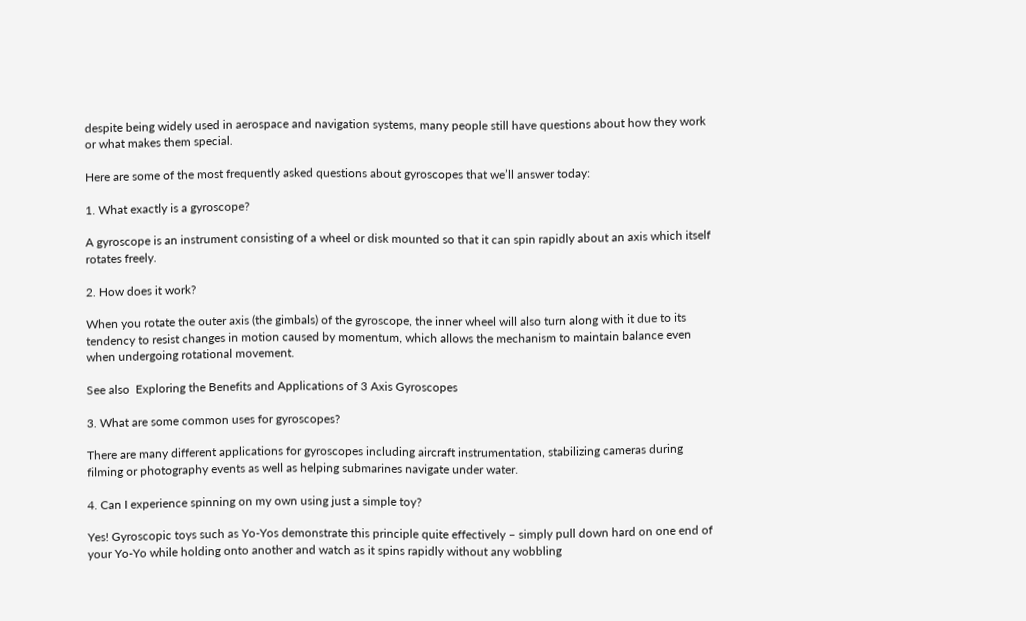despite being widely used in aerospace and navigation systems, many people still have questions about how they work or what makes them special.

Here are some of the most frequently asked questions about gyroscopes that we’ll answer today:

1. What exactly is a gyroscope?

A gyroscope is an instrument consisting of a wheel or disk mounted so that it can spin rapidly about an axis which itself rotates freely.

2. How does it work?

When you rotate the outer axis (the gimbals) of the gyroscope, the inner wheel will also turn along with it due to its tendency to resist changes in motion caused by momentum, which allows the mechanism to maintain balance even when undergoing rotational movement.

See also  Exploring the Benefits and Applications of 3 Axis Gyroscopes

3. What are some common uses for gyroscopes?

There are many different applications for gyroscopes including aircraft instrumentation, stabilizing cameras during filming or photography events as well as helping submarines navigate under water.

4. Can I experience spinning on my own using just a simple toy?

Yes! Gyroscopic toys such as Yo-Yos demonstrate this principle quite effectively – simply pull down hard on one end of your Yo-Yo while holding onto another and watch as it spins rapidly without any wobbling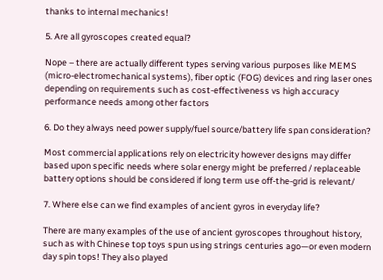thanks to internal mechanics!

5. Are all gyroscopes created equal?

Nope – there are actually different types serving various purposes like MEMS (micro-electromechanical systems), fiber optic (FOG) devices and ring laser ones depending on requirements such as cost-effectiveness vs high accuracy performance needs among other factors

6. Do they always need power supply/fuel source/battery life span consideration?

Most commercial applications rely on electricity however designs may differ based upon specific needs where solar energy might be preferred / replaceable battery options should be considered if long term use off-the-grid is relevant/

7. Where else can we find examples of ancient gyros in everyday life?

There are many examples of the use of ancient gyroscopes throughout history, such as with Chinese top toys spun using strings centuries ago—or even modern day spin tops! They also played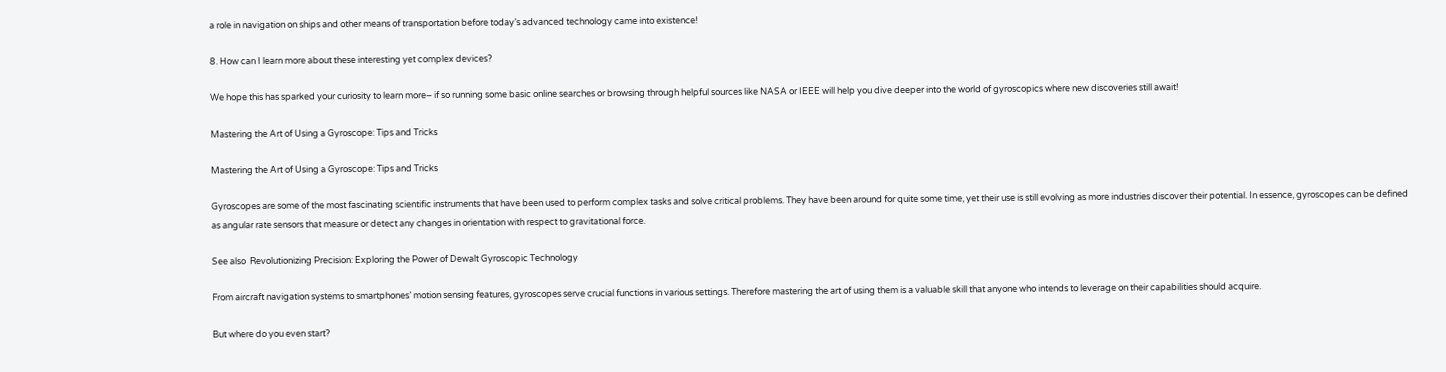a role in navigation on ships and other means of transportation before today’s advanced technology came into existence!

8. How can I learn more about these interesting yet complex devices?

We hope this has sparked your curiosity to learn more– if so running some basic online searches or browsing through helpful sources like NASA or IEEE will help you dive deeper into the world of gyroscopics where new discoveries still await!

Mastering the Art of Using a Gyroscope: Tips and Tricks

Mastering the Art of Using a Gyroscope: Tips and Tricks

Gyroscopes are some of the most fascinating scientific instruments that have been used to perform complex tasks and solve critical problems. They have been around for quite some time, yet their use is still evolving as more industries discover their potential. In essence, gyroscopes can be defined as angular rate sensors that measure or detect any changes in orientation with respect to gravitational force.

See also  Revolutionizing Precision: Exploring the Power of Dewalt Gyroscopic Technology

From aircraft navigation systems to smartphones’ motion sensing features, gyroscopes serve crucial functions in various settings. Therefore mastering the art of using them is a valuable skill that anyone who intends to leverage on their capabilities should acquire.

But where do you even start?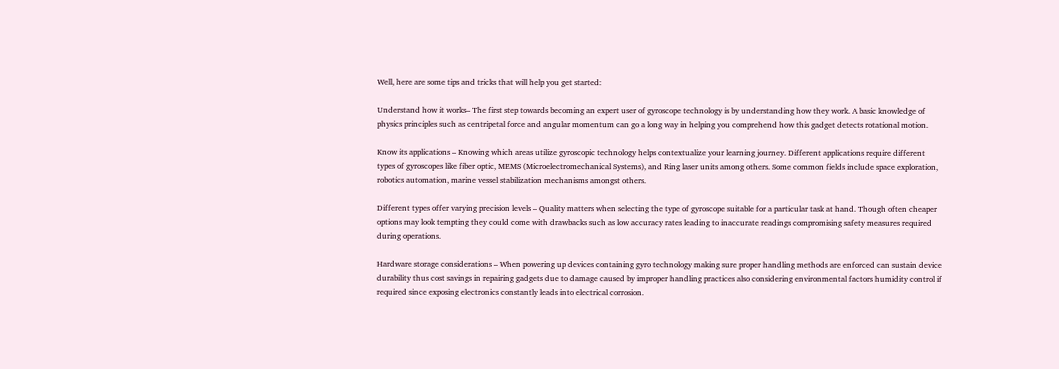Well, here are some tips and tricks that will help you get started:

Understand how it works– The first step towards becoming an expert user of gyroscope technology is by understanding how they work. A basic knowledge of physics principles such as centripetal force and angular momentum can go a long way in helping you comprehend how this gadget detects rotational motion.

Know its applications – Knowing which areas utilize gyroscopic technology helps contextualize your learning journey. Different applications require different types of gyroscopes like fiber optic, MEMS (Microelectromechanical Systems), and Ring laser units among others. Some common fields include space exploration, robotics automation, marine vessel stabilization mechanisms amongst others.

Different types offer varying precision levels – Quality matters when selecting the type of gyroscope suitable for a particular task at hand. Though often cheaper options may look tempting they could come with drawbacks such as low accuracy rates leading to inaccurate readings compromising safety measures required during operations.

Hardware storage considerations – When powering up devices containing gyro technology making sure proper handling methods are enforced can sustain device durability thus cost savings in repairing gadgets due to damage caused by improper handling practices also considering environmental factors humidity control if required since exposing electronics constantly leads into electrical corrosion.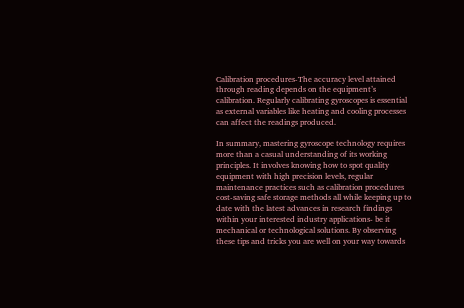Calibration procedures-The accuracy level attained through reading depends on the equipment’s calibration. Regularly calibrating gyroscopes is essential as external variables like heating and cooling processes can affect the readings produced.

In summary, mastering gyroscope technology requires more than a casual understanding of its working principles. It involves knowing how to spot quality equipment with high precision levels, regular maintenance practices such as calibration procedures cost-saving safe storage methods all while keeping up to date with the latest advances in research findings within your interested industry applications- be it mechanical or technological solutions. By observing these tips and tricks you are well on your way towards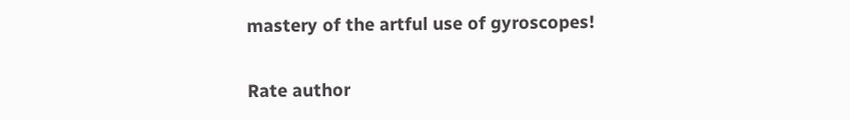mastery of the artful use of gyroscopes!

Rate author